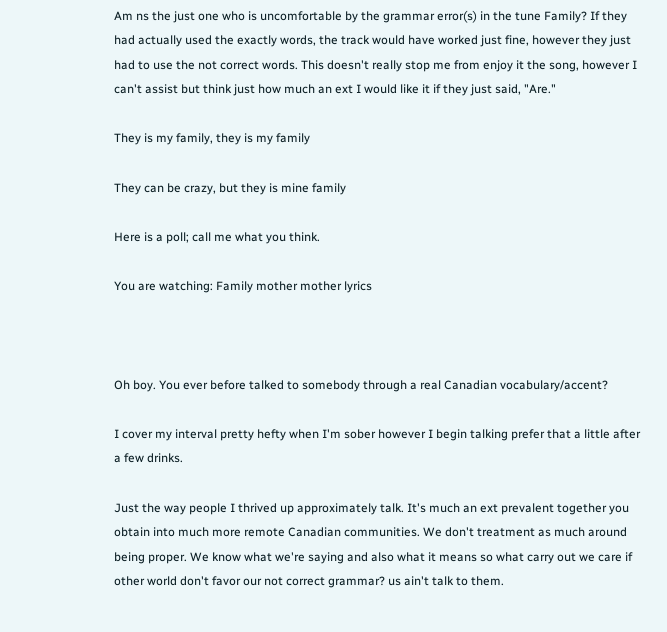Am ns the just one who is uncomfortable by the grammar error(s) in the tune Family? If they had actually used the exactly words, the track would have worked just fine, however they just had to use the not correct words. This doesn't really stop me from enjoy it the song, however I can't assist but think just how much an ext I would like it if they just said, "Are."

They is my family, they is my family

They can be crazy, but they is mine family

Here is a poll; call me what you think.

You are watching: Family mother mother lyrics



Oh boy. You ever before talked to somebody through a real Canadian vocabulary/accent?

I cover my interval pretty hefty when I'm sober however I begin talking prefer that a little after a few drinks.

Just the way people I thrived up approximately talk. It's much an ext prevalent together you obtain into much more remote Canadian communities. We don't treatment as much around being proper. We know what we're saying and also what it means so what carry out we care if other world don't favor our not correct grammar? us ain't talk to them.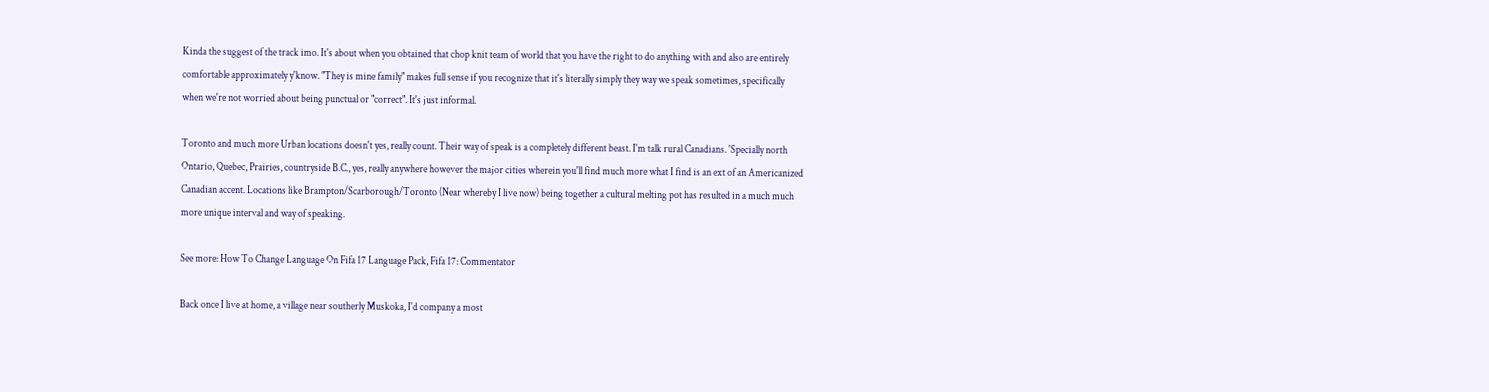Kinda the suggest of the track imo. It's about when you obtained that chop knit team of world that you have the right to do anything with and also are entirely comfortable approximately y'know. "They is mine family" makes full sense if you recognize that it's literally simply they way we speak sometimes, specifically when we're not worried about being punctual or "correct". It's just informal.

Toronto and much more Urban locations doesn't yes, really count. Their way of speak is a completely different beast. I'm talk rural Canadians. 'Specially north Ontario, Quebec, Prairies, countryside B.C., yes, really anywhere however the major cities wherein you'll find much more what I find is an ext of an Americanized Canadian accent. Locations like Brampton/Scarborough/Toronto (Near whereby I live now) being together a cultural melting pot has resulted in a much much more unique interval and way of speaking.

See more: How To Change Language On Fifa 17 Language Pack, Fifa 17: Commentator

Back once I live at home, a village near southerly Muskoka, I'd company a most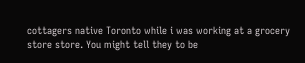cottagers native Toronto while i was working at a grocery store store. You might tell they to be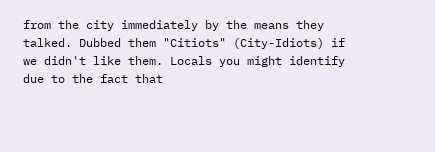from the city immediately by the means they talked. Dubbed them "Citiots" (City-Idiots) if we didn't like them. Locals you might identify due to the fact that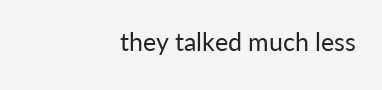they talked much less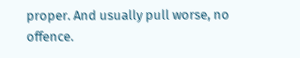proper. And usually pull worse, no offence.